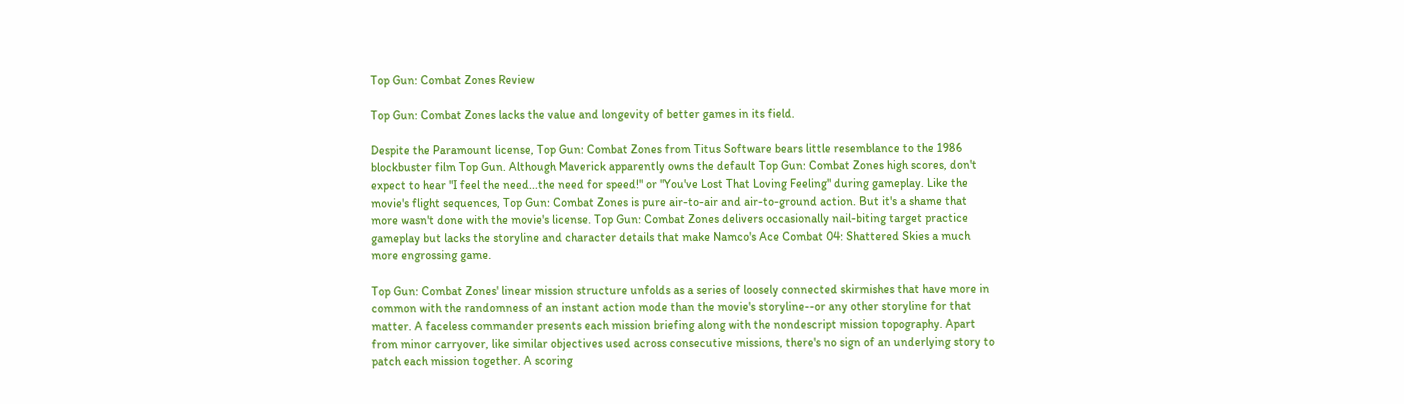Top Gun: Combat Zones Review

Top Gun: Combat Zones lacks the value and longevity of better games in its field.

Despite the Paramount license, Top Gun: Combat Zones from Titus Software bears little resemblance to the 1986 blockbuster film Top Gun. Although Maverick apparently owns the default Top Gun: Combat Zones high scores, don't expect to hear "I feel the need...the need for speed!" or "You've Lost That Loving Feeling" during gameplay. Like the movie's flight sequences, Top Gun: Combat Zones is pure air-to-air and air-to-ground action. But it's a shame that more wasn't done with the movie's license. Top Gun: Combat Zones delivers occasionally nail-biting target practice gameplay but lacks the storyline and character details that make Namco's Ace Combat 04: Shattered Skies a much more engrossing game.

Top Gun: Combat Zones' linear mission structure unfolds as a series of loosely connected skirmishes that have more in common with the randomness of an instant action mode than the movie's storyline--or any other storyline for that matter. A faceless commander presents each mission briefing along with the nondescript mission topography. Apart from minor carryover, like similar objectives used across consecutive missions, there's no sign of an underlying story to patch each mission together. A scoring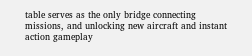table serves as the only bridge connecting missions, and unlocking new aircraft and instant action gameplay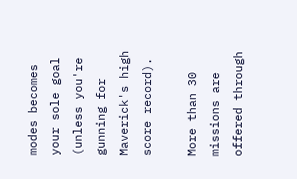modes becomes your sole goal (unless you're gunning for Maverick's high score record).

More than 30 missions are offered through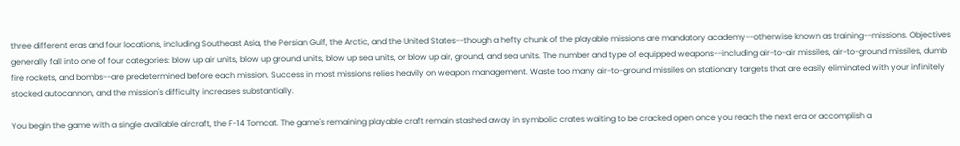three different eras and four locations, including Southeast Asia, the Persian Gulf, the Arctic, and the United States--though a hefty chunk of the playable missions are mandatory academy--otherwise known as training--missions. Objectives generally fall into one of four categories: blow up air units, blow up ground units, blow up sea units, or blow up air, ground, and sea units. The number and type of equipped weapons--including air-to-air missiles, air-to-ground missiles, dumb fire rockets, and bombs--are predetermined before each mission. Success in most missions relies heavily on weapon management. Waste too many air-to-ground missiles on stationary targets that are easily eliminated with your infinitely stocked autocannon, and the mission's difficulty increases substantially.

You begin the game with a single available aircraft, the F-14 Tomcat. The game's remaining playable craft remain stashed away in symbolic crates waiting to be cracked open once you reach the next era or accomplish a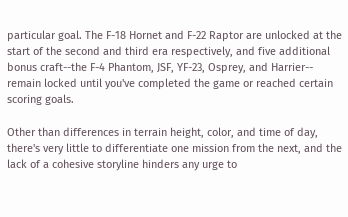particular goal. The F-18 Hornet and F-22 Raptor are unlocked at the start of the second and third era respectively, and five additional bonus craft--the F-4 Phantom, JSF, YF-23, Osprey, and Harrier-- remain locked until you've completed the game or reached certain scoring goals.

Other than differences in terrain height, color, and time of day, there's very little to differentiate one mission from the next, and the lack of a cohesive storyline hinders any urge to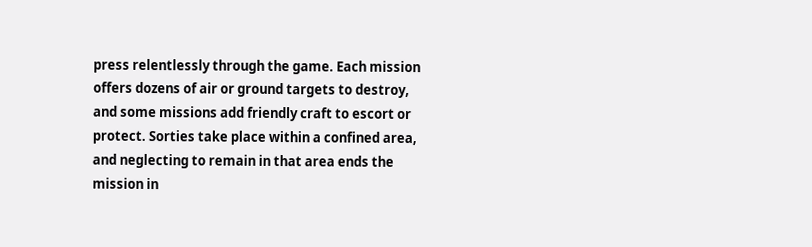press relentlessly through the game. Each mission offers dozens of air or ground targets to destroy, and some missions add friendly craft to escort or protect. Sorties take place within a confined area, and neglecting to remain in that area ends the mission in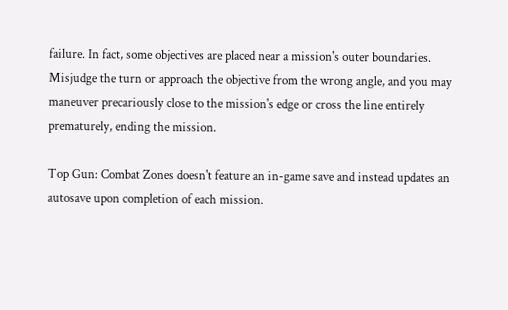failure. In fact, some objectives are placed near a mission's outer boundaries. Misjudge the turn or approach the objective from the wrong angle, and you may maneuver precariously close to the mission's edge or cross the line entirely prematurely, ending the mission.

Top Gun: Combat Zones doesn't feature an in-game save and instead updates an autosave upon completion of each mission.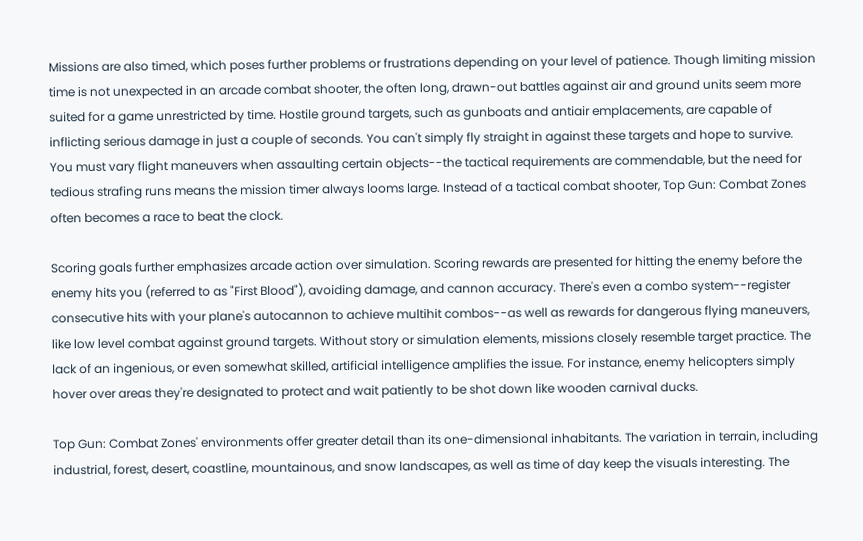Missions are also timed, which poses further problems or frustrations depending on your level of patience. Though limiting mission time is not unexpected in an arcade combat shooter, the often long, drawn-out battles against air and ground units seem more suited for a game unrestricted by time. Hostile ground targets, such as gunboats and antiair emplacements, are capable of inflicting serious damage in just a couple of seconds. You can't simply fly straight in against these targets and hope to survive. You must vary flight maneuvers when assaulting certain objects--the tactical requirements are commendable, but the need for tedious strafing runs means the mission timer always looms large. Instead of a tactical combat shooter, Top Gun: Combat Zones often becomes a race to beat the clock.

Scoring goals further emphasizes arcade action over simulation. Scoring rewards are presented for hitting the enemy before the enemy hits you (referred to as "First Blood"), avoiding damage, and cannon accuracy. There's even a combo system--register consecutive hits with your plane's autocannon to achieve multihit combos--as well as rewards for dangerous flying maneuvers, like low level combat against ground targets. Without story or simulation elements, missions closely resemble target practice. The lack of an ingenious, or even somewhat skilled, artificial intelligence amplifies the issue. For instance, enemy helicopters simply hover over areas they're designated to protect and wait patiently to be shot down like wooden carnival ducks.

Top Gun: Combat Zones' environments offer greater detail than its one-dimensional inhabitants. The variation in terrain, including industrial, forest, desert, coastline, mountainous, and snow landscapes, as well as time of day keep the visuals interesting. The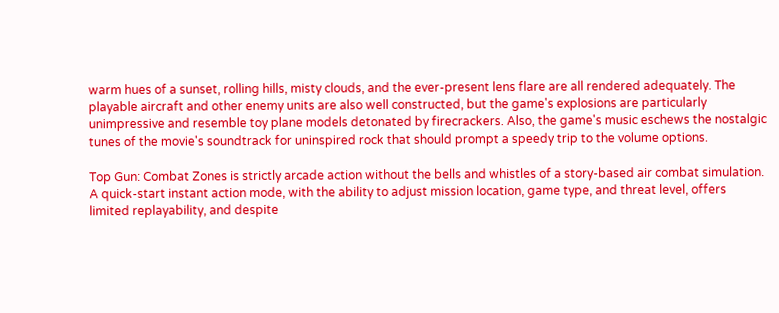warm hues of a sunset, rolling hills, misty clouds, and the ever-present lens flare are all rendered adequately. The playable aircraft and other enemy units are also well constructed, but the game's explosions are particularly unimpressive and resemble toy plane models detonated by firecrackers. Also, the game's music eschews the nostalgic tunes of the movie's soundtrack for uninspired rock that should prompt a speedy trip to the volume options.

Top Gun: Combat Zones is strictly arcade action without the bells and whistles of a story-based air combat simulation. A quick-start instant action mode, with the ability to adjust mission location, game type, and threat level, offers limited replayability, and despite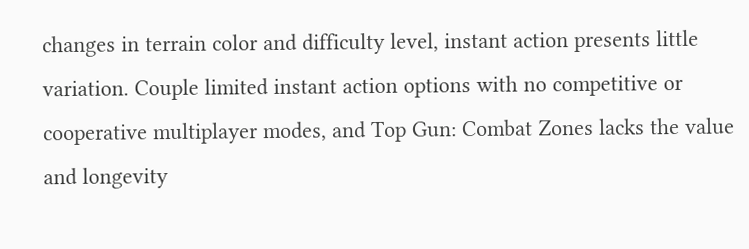changes in terrain color and difficulty level, instant action presents little variation. Couple limited instant action options with no competitive or cooperative multiplayer modes, and Top Gun: Combat Zones lacks the value and longevity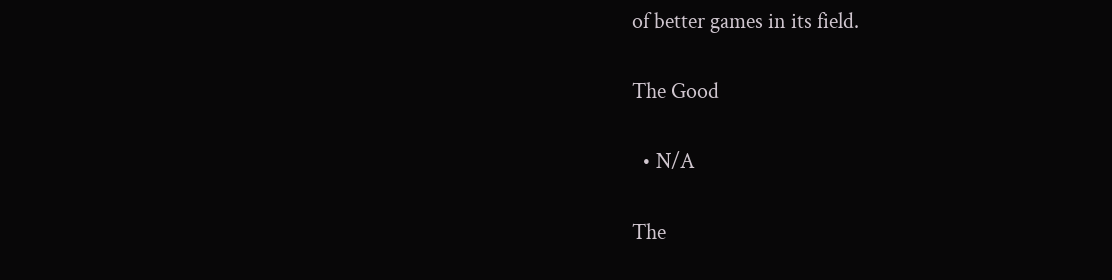of better games in its field.

The Good

  • N/A

The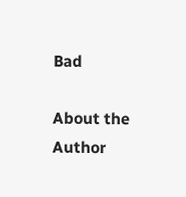Bad

About the Author